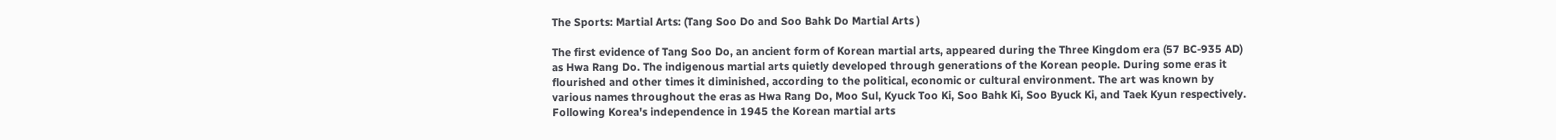The Sports: Martial Arts: (Tang Soo Do and Soo Bahk Do Martial Arts )

The first evidence of Tang Soo Do, an ancient form of Korean martial arts, appeared during the Three Kingdom era (57 BC-935 AD) as Hwa Rang Do. The indigenous martial arts quietly developed through generations of the Korean people. During some eras it flourished and other times it diminished, according to the political, economic or cultural environment. The art was known by various names throughout the eras as Hwa Rang Do, Moo Sul, Kyuck Too Ki, Soo Bahk Ki, Soo Byuck Ki, and Taek Kyun respectively. Following Korea's independence in 1945 the Korean martial arts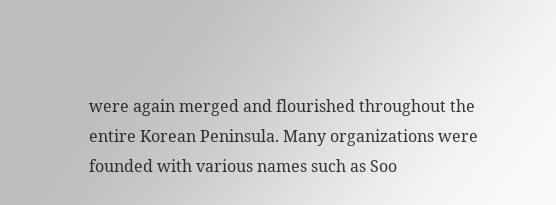were again merged and flourished throughout the entire Korean Peninsula. Many organizations were founded with various names such as Soo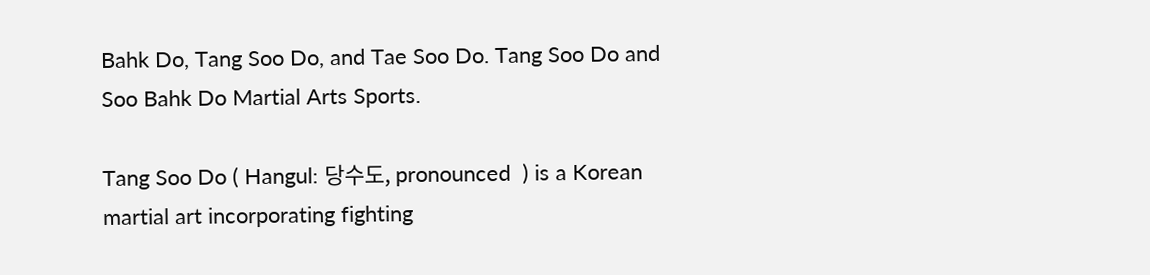Bahk Do, Tang Soo Do, and Tae Soo Do. Tang Soo Do and Soo Bahk Do Martial Arts Sports.

Tang Soo Do ( Hangul: 당수도, pronounced  ) is a Korean martial art incorporating fighting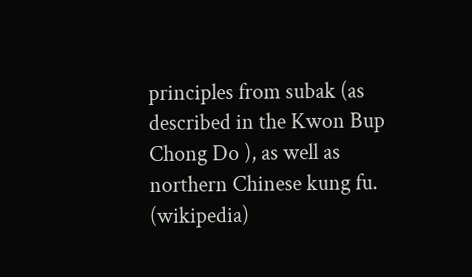principles from subak (as described in the Kwon Bup Chong Do ), as well as northern Chinese kung fu. (wikipedia)